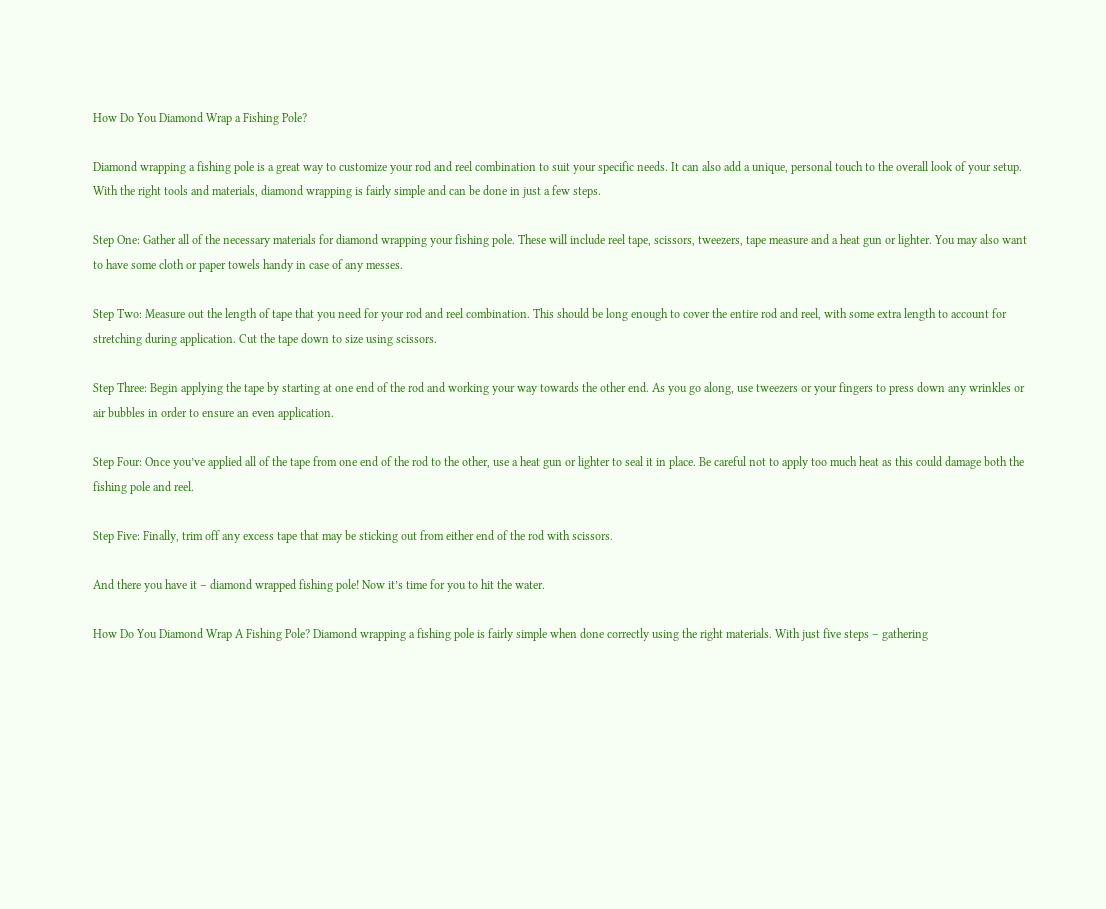How Do You Diamond Wrap a Fishing Pole?

Diamond wrapping a fishing pole is a great way to customize your rod and reel combination to suit your specific needs. It can also add a unique, personal touch to the overall look of your setup. With the right tools and materials, diamond wrapping is fairly simple and can be done in just a few steps.

Step One: Gather all of the necessary materials for diamond wrapping your fishing pole. These will include reel tape, scissors, tweezers, tape measure and a heat gun or lighter. You may also want to have some cloth or paper towels handy in case of any messes.

Step Two: Measure out the length of tape that you need for your rod and reel combination. This should be long enough to cover the entire rod and reel, with some extra length to account for stretching during application. Cut the tape down to size using scissors.

Step Three: Begin applying the tape by starting at one end of the rod and working your way towards the other end. As you go along, use tweezers or your fingers to press down any wrinkles or air bubbles in order to ensure an even application.

Step Four: Once you’ve applied all of the tape from one end of the rod to the other, use a heat gun or lighter to seal it in place. Be careful not to apply too much heat as this could damage both the fishing pole and reel.

Step Five: Finally, trim off any excess tape that may be sticking out from either end of the rod with scissors.

And there you have it – diamond wrapped fishing pole! Now it’s time for you to hit the water.

How Do You Diamond Wrap A Fishing Pole? Diamond wrapping a fishing pole is fairly simple when done correctly using the right materials. With just five steps – gathering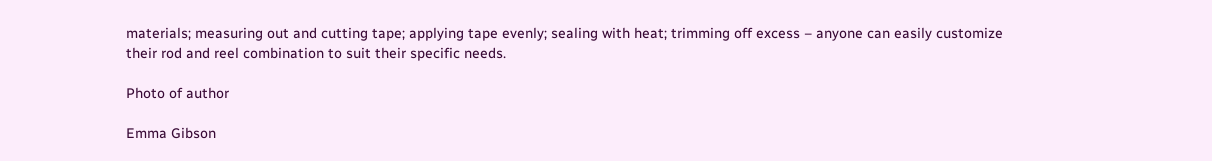materials; measuring out and cutting tape; applying tape evenly; sealing with heat; trimming off excess – anyone can easily customize their rod and reel combination to suit their specific needs.

Photo of author

Emma Gibson